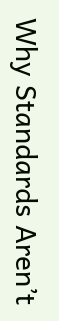Why Standards Aren’t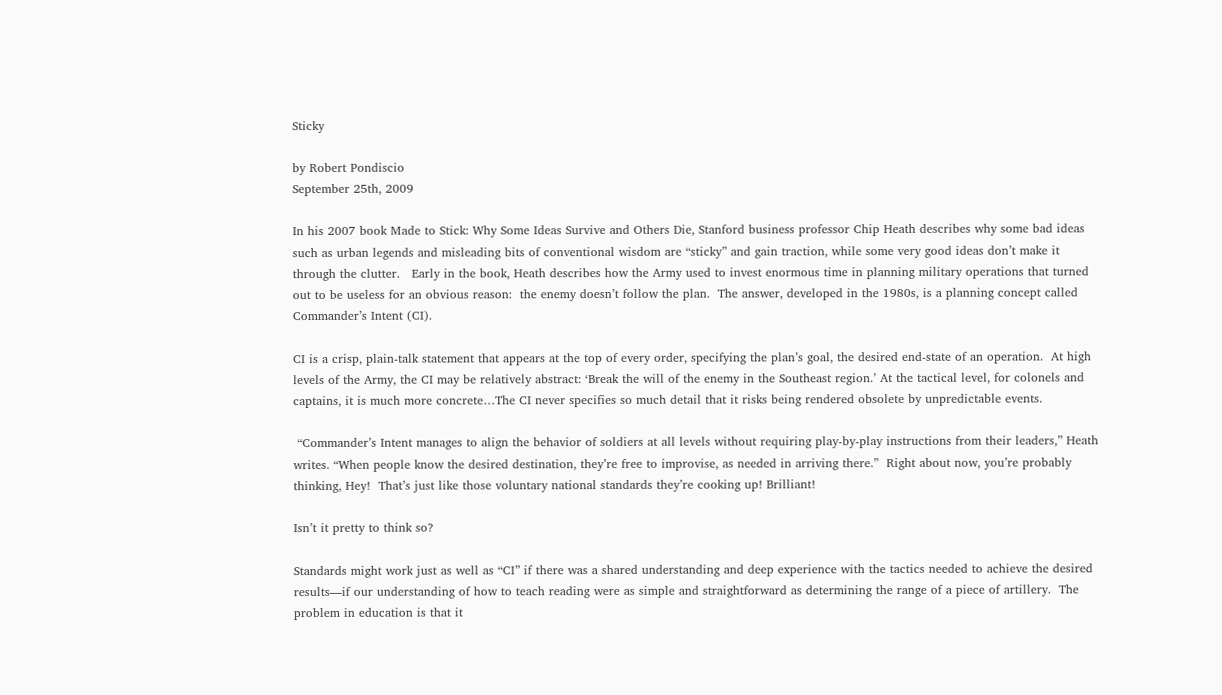Sticky

by Robert Pondiscio
September 25th, 2009

In his 2007 book Made to Stick: Why Some Ideas Survive and Others Die, Stanford business professor Chip Heath describes why some bad ideas such as urban legends and misleading bits of conventional wisdom are “sticky” and gain traction, while some very good ideas don’t make it through the clutter.   Early in the book, Heath describes how the Army used to invest enormous time in planning military operations that turned out to be useless for an obvious reason:  the enemy doesn’t follow the plan.  The answer, developed in the 1980s, is a planning concept called Commander’s Intent (CI).

CI is a crisp, plain-talk statement that appears at the top of every order, specifying the plan’s goal, the desired end-state of an operation.  At high levels of the Army, the CI may be relatively abstract: ‘Break the will of the enemy in the Southeast region.’ At the tactical level, for colonels and captains, it is much more concrete…The CI never specifies so much detail that it risks being rendered obsolete by unpredictable events.

 “Commander’s Intent manages to align the behavior of soldiers at all levels without requiring play-by-play instructions from their leaders,” Heath writes. “When people know the desired destination, they’re free to improvise, as needed in arriving there.”  Right about now, you’re probably thinking, Hey!  That’s just like those voluntary national standards they’re cooking up! Brilliant!

Isn’t it pretty to think so?

Standards might work just as well as “CI” if there was a shared understanding and deep experience with the tactics needed to achieve the desired results—if our understanding of how to teach reading were as simple and straightforward as determining the range of a piece of artillery.  The problem in education is that it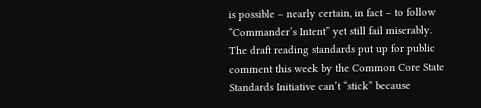is possible – nearly certain, in fact – to follow “Commander’s Intent” yet still fail miserably.  The draft reading standards put up for public comment this week by the Common Core State Standards Initiative can’t “stick” because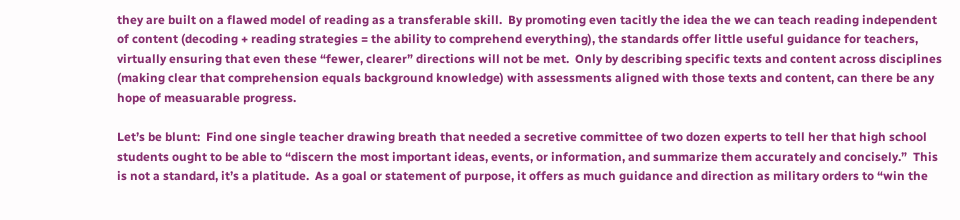they are built on a flawed model of reading as a transferable skill.  By promoting even tacitly the idea the we can teach reading independent of content (decoding + reading strategies = the ability to comprehend everything), the standards offer little useful guidance for teachers, virtually ensuring that even these “fewer, clearer” directions will not be met.  Only by describing specific texts and content across disciplines (making clear that comprehension equals background knowledge) with assessments aligned with those texts and content, can there be any hope of measuarable progress.

Let’s be blunt:  Find one single teacher drawing breath that needed a secretive committee of two dozen experts to tell her that high school students ought to be able to “discern the most important ideas, events, or information, and summarize them accurately and concisely.”  This is not a standard, it’s a platitude.  As a goal or statement of purpose, it offers as much guidance and direction as military orders to “win the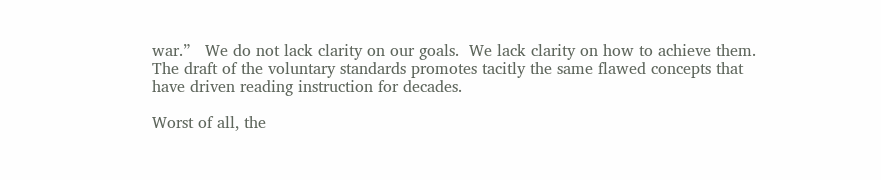war.”   We do not lack clarity on our goals.  We lack clarity on how to achieve them.  The draft of the voluntary standards promotes tacitly the same flawed concepts that have driven reading instruction for decades.

Worst of all, the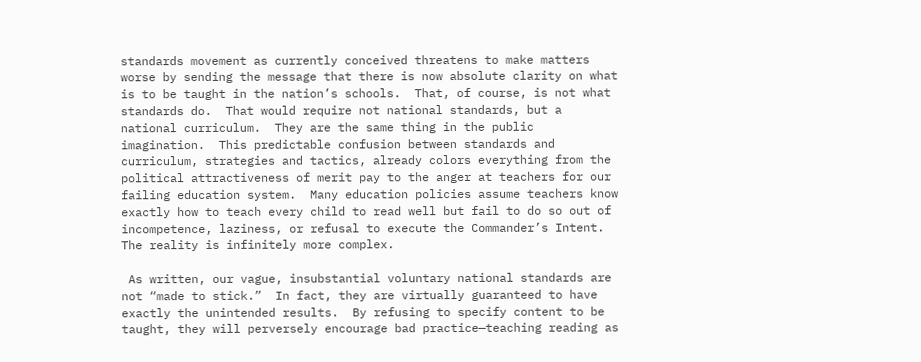standards movement as currently conceived threatens to make matters worse by sending the message that there is now absolute clarity on what is to be taught in the nation’s schools.  That, of course, is not what standards do.  That would require not national standards, but a national curriculum.  They are the same thing in the public imagination.  This predictable confusion between standards and curriculum, strategies and tactics, already colors everything from the political attractiveness of merit pay to the anger at teachers for our failing education system.  Many education policies assume teachers know exactly how to teach every child to read well but fail to do so out of incompetence, laziness, or refusal to execute the Commander’s Intent.  The reality is infinitely more complex.

 As written, our vague, insubstantial voluntary national standards are not “made to stick.”  In fact, they are virtually guaranteed to have exactly the unintended results.  By refusing to specify content to be taught, they will perversely encourage bad practice—teaching reading as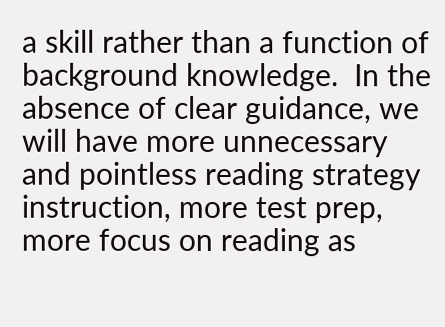a skill rather than a function of background knowledge.  In the absence of clear guidance, we will have more unnecessary and pointless reading strategy instruction, more test prep, more focus on reading as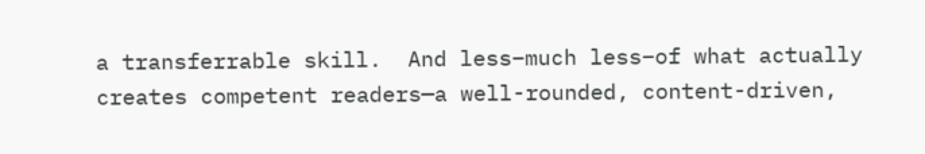a transferrable skill.  And less–much less–of what actually creates competent readers—a well-rounded, content-driven,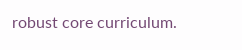robust core curriculum.